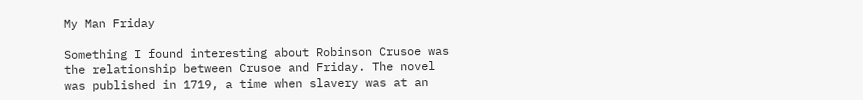My Man Friday

Something I found interesting about Robinson Crusoe was the relationship between Crusoe and Friday. The novel was published in 1719, a time when slavery was at an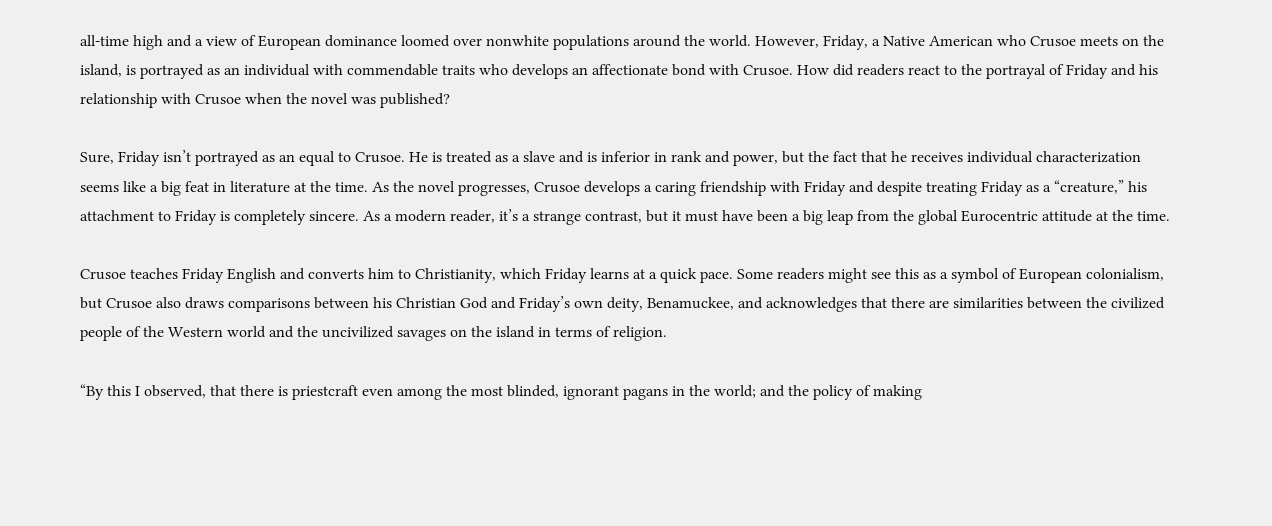all-time high and a view of European dominance loomed over nonwhite populations around the world. However, Friday, a Native American who Crusoe meets on the island, is portrayed as an individual with commendable traits who develops an affectionate bond with Crusoe. How did readers react to the portrayal of Friday and his relationship with Crusoe when the novel was published?

Sure, Friday isn’t portrayed as an equal to Crusoe. He is treated as a slave and is inferior in rank and power, but the fact that he receives individual characterization seems like a big feat in literature at the time. As the novel progresses, Crusoe develops a caring friendship with Friday and despite treating Friday as a “creature,” his attachment to Friday is completely sincere. As a modern reader, it’s a strange contrast, but it must have been a big leap from the global Eurocentric attitude at the time.

Crusoe teaches Friday English and converts him to Christianity, which Friday learns at a quick pace. Some readers might see this as a symbol of European colonialism, but Crusoe also draws comparisons between his Christian God and Friday’s own deity, Benamuckee, and acknowledges that there are similarities between the civilized people of the Western world and the uncivilized savages on the island in terms of religion.

“By this I observed, that there is priestcraft even among the most blinded, ignorant pagans in the world; and the policy of making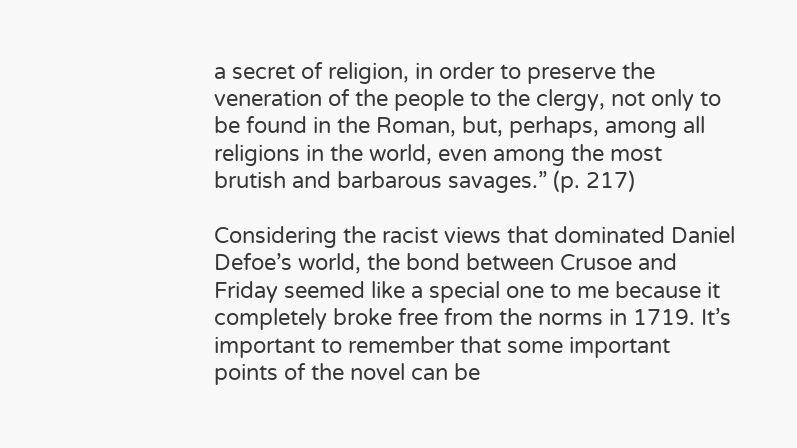a secret of religion, in order to preserve the veneration of the people to the clergy, not only to be found in the Roman, but, perhaps, among all religions in the world, even among the most brutish and barbarous savages.” (p. 217)

Considering the racist views that dominated Daniel Defoe’s world, the bond between Crusoe and Friday seemed like a special one to me because it completely broke free from the norms in 1719. It’s important to remember that some important points of the novel can be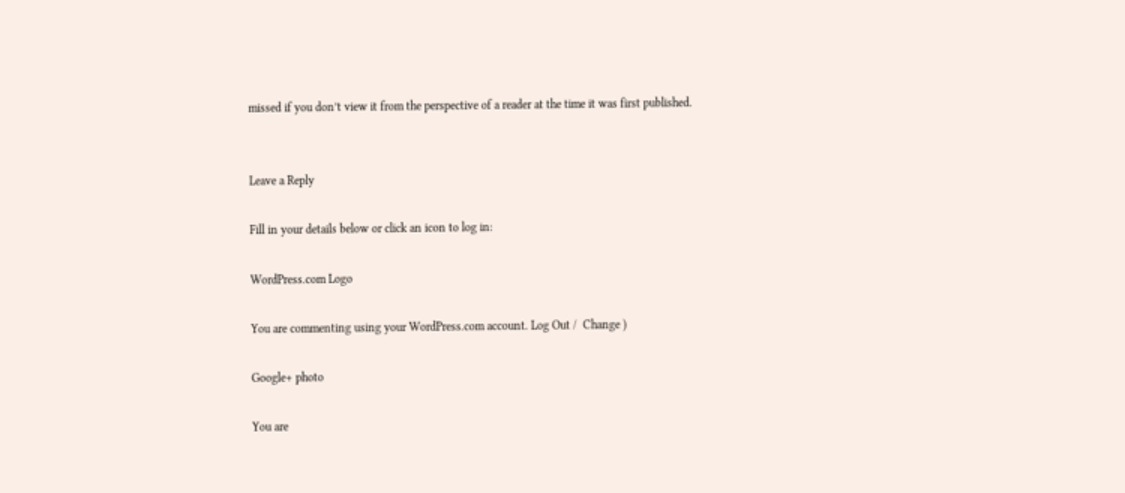missed if you don’t view it from the perspective of a reader at the time it was first published.


Leave a Reply

Fill in your details below or click an icon to log in:

WordPress.com Logo

You are commenting using your WordPress.com account. Log Out /  Change )

Google+ photo

You are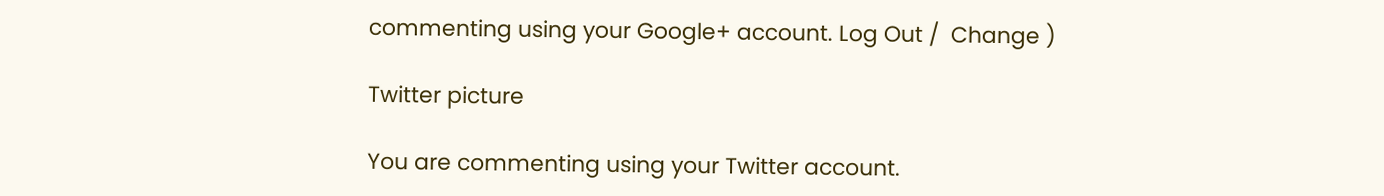commenting using your Google+ account. Log Out /  Change )

Twitter picture

You are commenting using your Twitter account.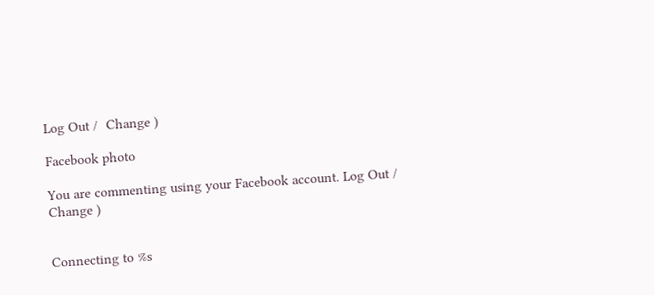Log Out /  Change )

Facebook photo

You are commenting using your Facebook account. Log Out /  Change )


Connecting to %s